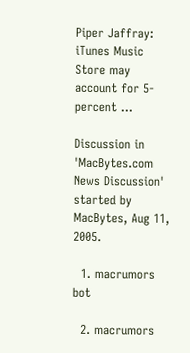Piper Jaffray: iTunes Music Store may account for 5-percent ...

Discussion in 'MacBytes.com News Discussion' started by MacBytes, Aug 11, 2005.

  1. macrumors bot

  2. macrumors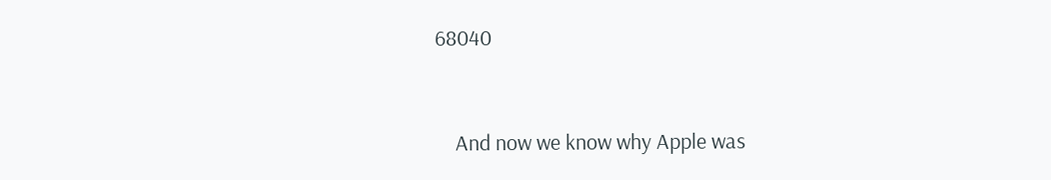68040


    And now we know why Apple was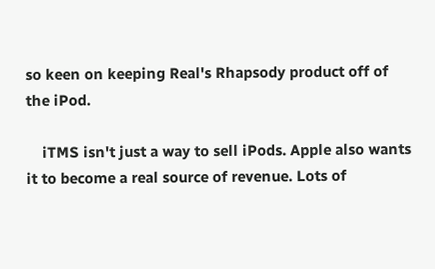so keen on keeping Real's Rhapsody product off of the iPod.

    iTMS isn't just a way to sell iPods. Apple also wants it to become a real source of revenue. Lots of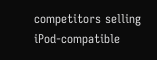competitors selling iPod-compatible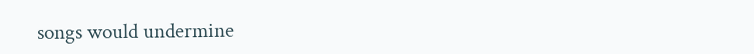songs would undermine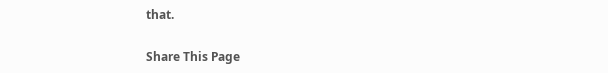that.

Share This Page